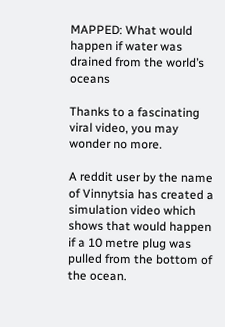MAPPED: What would happen if water was drained from the world’s oceans

Thanks to a fascinating viral video, you may wonder no more.

A reddit user by the name of Vinnytsia has created a simulation video which shows that would happen if a 10 metre plug was pulled from the bottom of the ocean.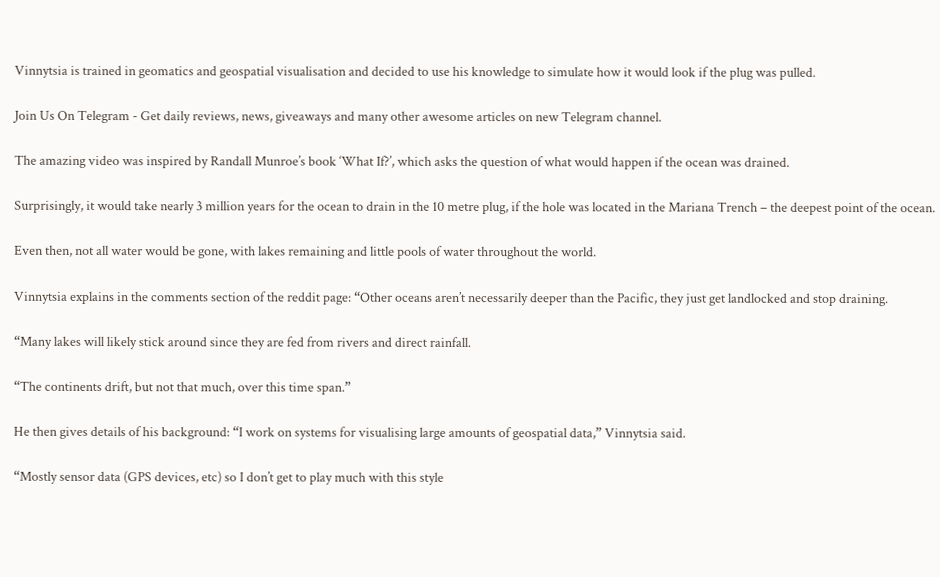Vinnytsia is trained in geomatics and geospatial visualisation and decided to use his knowledge to simulate how it would look if the plug was pulled.

Join Us On Telegram - Get daily reviews, news, giveaways and many other awesome articles on new Telegram channel.

The amazing video was inspired by Randall Munroe’s book ‘What If?’, which asks the question of what would happen if the ocean was drained.

Surprisingly, it would take nearly 3 million years for the ocean to drain in the 10 metre plug, if the hole was located in the Mariana Trench – the deepest point of the ocean.

Even then, not all water would be gone, with lakes remaining and little pools of water throughout the world.

Vinnytsia explains in the comments section of the reddit page: “Other oceans aren’t necessarily deeper than the Pacific, they just get landlocked and stop draining.

“Many lakes will likely stick around since they are fed from rivers and direct rainfall.

“The continents drift, but not that much, over this time span.”

He then gives details of his background: “I work on systems for visualising large amounts of geospatial data,” Vinnytsia said.

“Mostly sensor data (GPS devices, etc) so I don’t get to play much with this style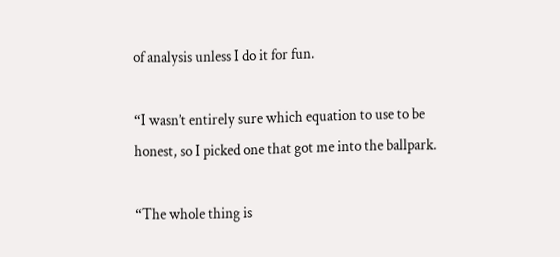of analysis unless I do it for fun.

“I wasn’t entirely sure which equation to use to be honest, so I picked one that got me into the ballpark.

“The whole thing is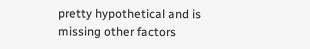pretty hypothetical and is missing other factors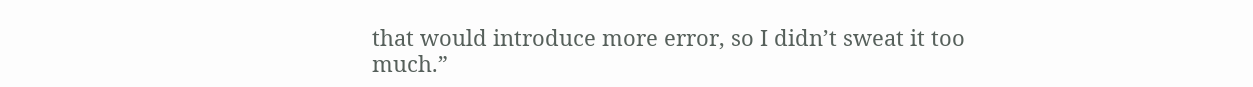that would introduce more error, so I didn’t sweat it too much.”